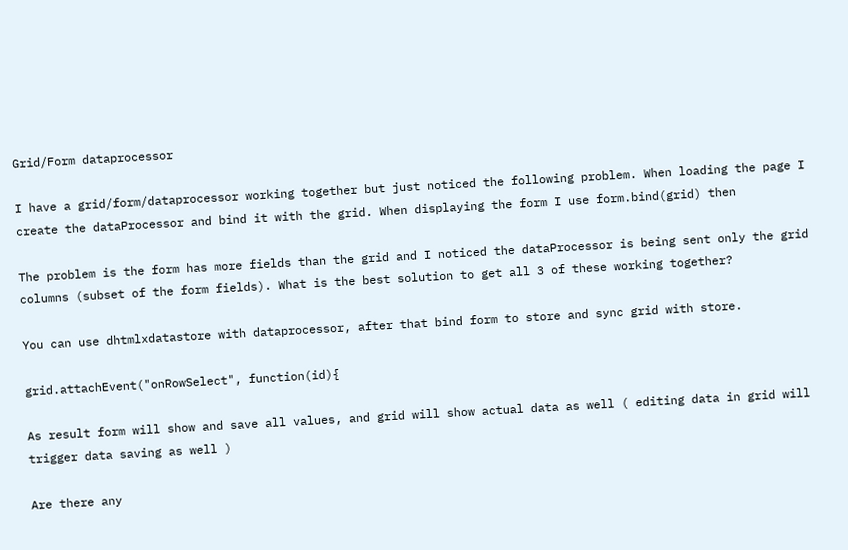Grid/Form dataprocessor

I have a grid/form/dataprocessor working together but just noticed the following problem. When loading the page I create the dataProcessor and bind it with the grid. When displaying the form I use form.bind(grid) then

The problem is the form has more fields than the grid and I noticed the dataProcessor is being sent only the grid columns (subset of the form fields). What is the best solution to get all 3 of these working together?

You can use dhtmlxdatastore with dataprocessor, after that bind form to store and sync grid with store.

grid.attachEvent("onRowSelect", function(id){

As result form will show and save all values, and grid will show actual data as well ( editing data in grid will trigger data saving as well )

Are there any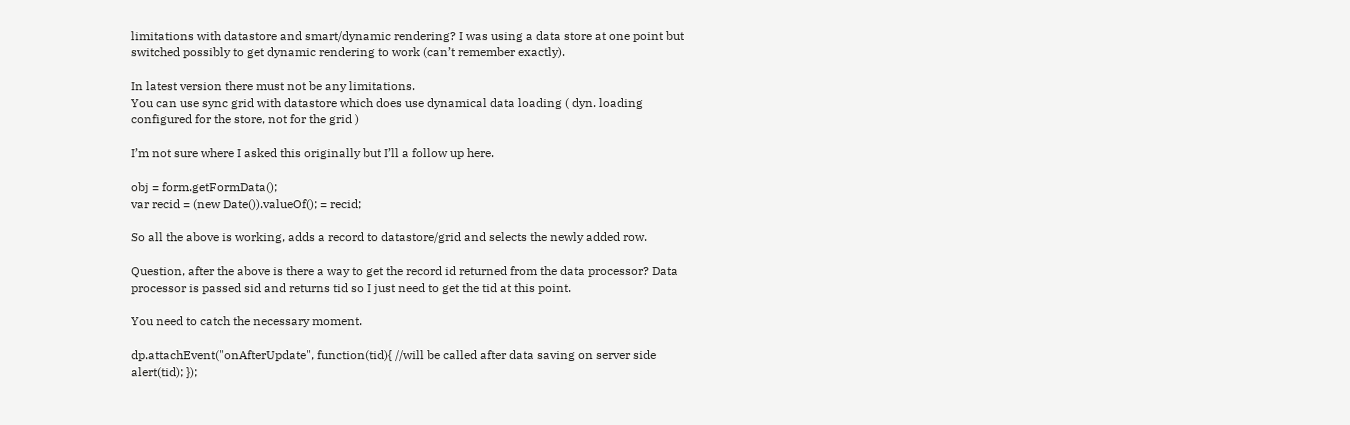limitations with datastore and smart/dynamic rendering? I was using a data store at one point but switched possibly to get dynamic rendering to work (can’t remember exactly).

In latest version there must not be any limitations.
You can use sync grid with datastore which does use dynamical data loading ( dyn. loading configured for the store, not for the grid )

I’m not sure where I asked this originally but I’ll a follow up here.

obj = form.getFormData();
var recid = (new Date()).valueOf(); = recid;

So all the above is working, adds a record to datastore/grid and selects the newly added row.

Question, after the above is there a way to get the record id returned from the data processor? Data processor is passed sid and returns tid so I just need to get the tid at this point.

You need to catch the necessary moment.

dp.attachEvent("onAfterUpdate", function(tid){ //will be called after data saving on server side alert(tid); });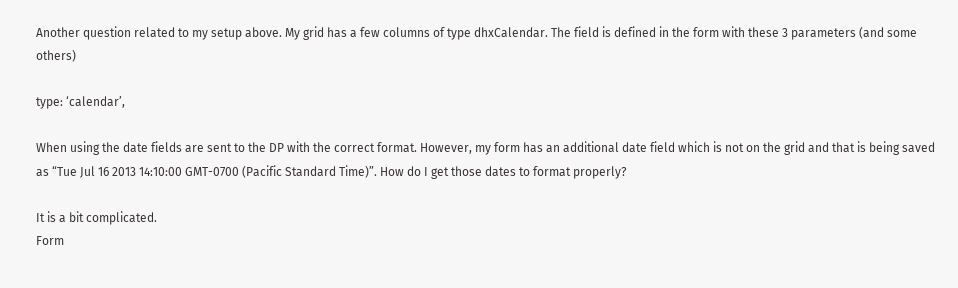Another question related to my setup above. My grid has a few columns of type dhxCalendar. The field is defined in the form with these 3 parameters (and some others)

type: ‘calendar’,

When using the date fields are sent to the DP with the correct format. However, my form has an additional date field which is not on the grid and that is being saved as “Tue Jul 16 2013 14:10:00 GMT-0700 (Pacific Standard Time)”. How do I get those dates to format properly?

It is a bit complicated.
Form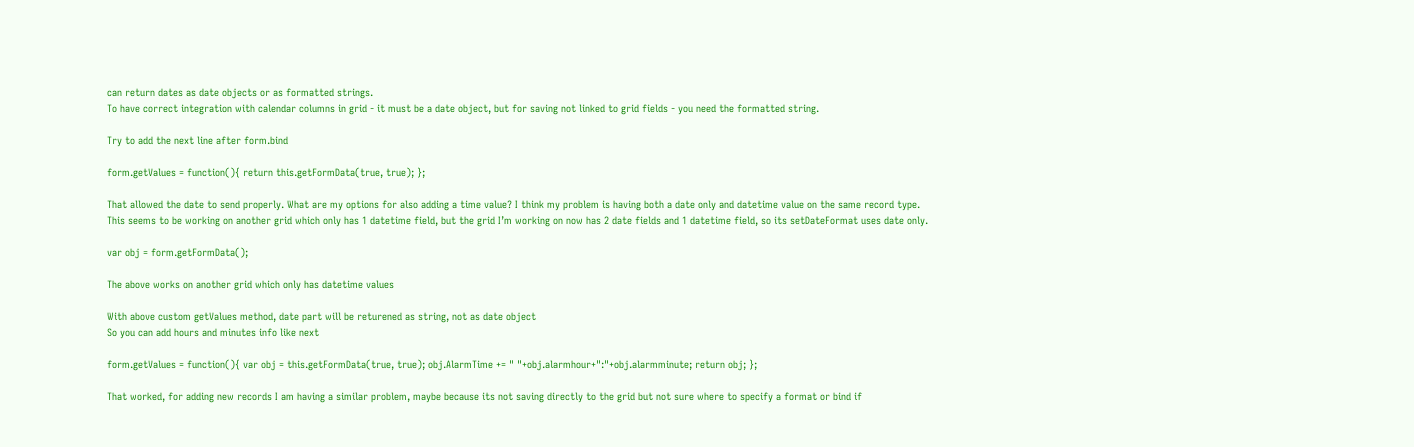can return dates as date objects or as formatted strings.
To have correct integration with calendar columns in grid - it must be a date object, but for saving not linked to grid fields - you need the formatted string.

Try to add the next line after form.bind

form.getValues = function(){ return this.getFormData(true, true); };

That allowed the date to send properly. What are my options for also adding a time value? I think my problem is having both a date only and datetime value on the same record type. This seems to be working on another grid which only has 1 datetime field, but the grid I’m working on now has 2 date fields and 1 datetime field, so its setDateFormat uses date only.

var obj = form.getFormData();

The above works on another grid which only has datetime values

With above custom getValues method, date part will be returened as string, not as date object
So you can add hours and minutes info like next

form.getValues = function(){ var obj = this.getFormData(true, true); obj.AlarmTime += " "+obj.alarmhour+":"+obj.alarmminute; return obj; };

That worked, for adding new records I am having a similar problem, maybe because its not saving directly to the grid but not sure where to specify a format or bind if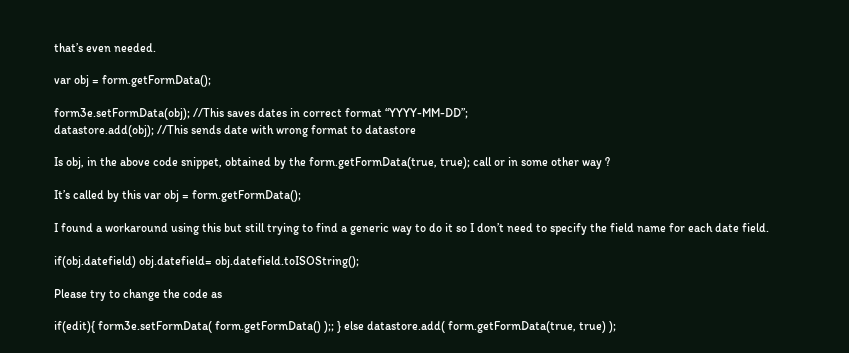that’s even needed.

var obj = form.getFormData();

form3e.setFormData(obj); //This saves dates in correct format “YYYY-MM-DD”;
datastore.add(obj); //This sends date with wrong format to datastore

Is obj, in the above code snippet, obtained by the form.getFormData(true, true); call or in some other way ?

It’s called by this var obj = form.getFormData();

I found a workaround using this but still trying to find a generic way to do it so I don’t need to specify the field name for each date field.

if(obj.datefield) obj.datefield= obj.datefield.toISOString();

Please try to change the code as

if(edit){ form3e.setFormData( form.getFormData() );; } else datastore.add( form.getFormData(true, true) );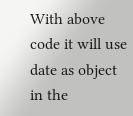With above code it will use date as object in the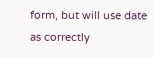form, but will use date as correctly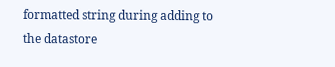formatted string during adding to the datastore